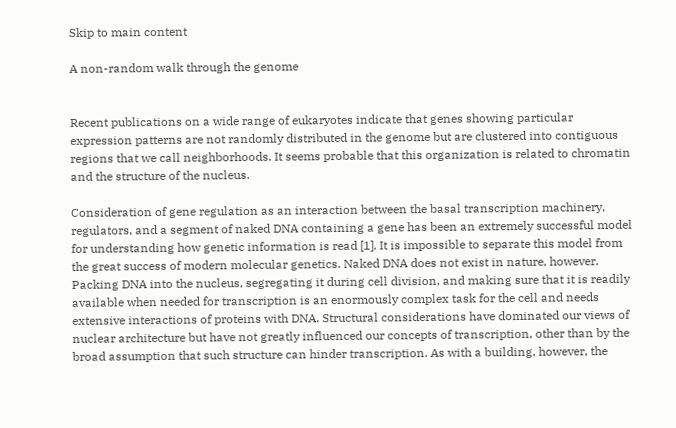Skip to main content

A non-random walk through the genome


Recent publications on a wide range of eukaryotes indicate that genes showing particular expression patterns are not randomly distributed in the genome but are clustered into contiguous regions that we call neighborhoods. It seems probable that this organization is related to chromatin and the structure of the nucleus.

Consideration of gene regulation as an interaction between the basal transcription machinery, regulators, and a segment of naked DNA containing a gene has been an extremely successful model for understanding how genetic information is read [1]. It is impossible to separate this model from the great success of modern molecular genetics. Naked DNA does not exist in nature, however. Packing DNA into the nucleus, segregating it during cell division, and making sure that it is readily available when needed for transcription is an enormously complex task for the cell and needs extensive interactions of proteins with DNA. Structural considerations have dominated our views of nuclear architecture but have not greatly influenced our concepts of transcription, other than by the broad assumption that such structure can hinder transcription. As with a building, however, the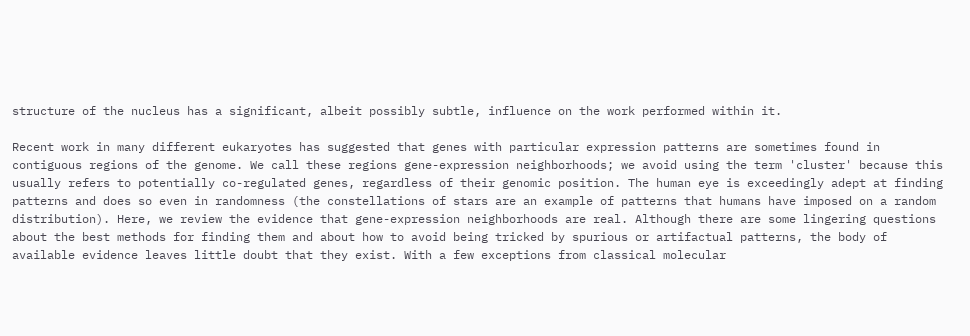structure of the nucleus has a significant, albeit possibly subtle, influence on the work performed within it.

Recent work in many different eukaryotes has suggested that genes with particular expression patterns are sometimes found in contiguous regions of the genome. We call these regions gene-expression neighborhoods; we avoid using the term 'cluster' because this usually refers to potentially co-regulated genes, regardless of their genomic position. The human eye is exceedingly adept at finding patterns and does so even in randomness (the constellations of stars are an example of patterns that humans have imposed on a random distribution). Here, we review the evidence that gene-expression neighborhoods are real. Although there are some lingering questions about the best methods for finding them and about how to avoid being tricked by spurious or artifactual patterns, the body of available evidence leaves little doubt that they exist. With a few exceptions from classical molecular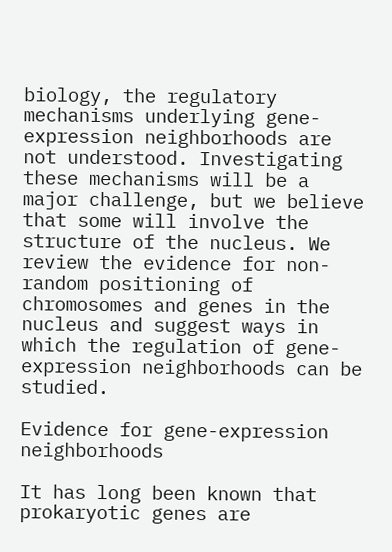biology, the regulatory mechanisms underlying gene-expression neighborhoods are not understood. Investigating these mechanisms will be a major challenge, but we believe that some will involve the structure of the nucleus. We review the evidence for non-random positioning of chromosomes and genes in the nucleus and suggest ways in which the regulation of gene-expression neighborhoods can be studied.

Evidence for gene-expression neighborhoods

It has long been known that prokaryotic genes are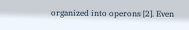organized into operons [2]. Even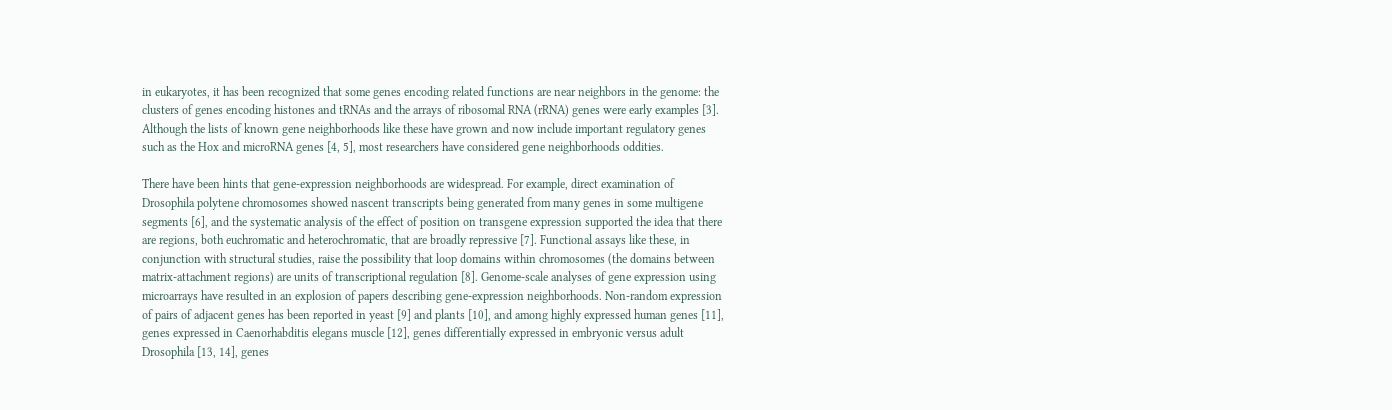in eukaryotes, it has been recognized that some genes encoding related functions are near neighbors in the genome: the clusters of genes encoding histones and tRNAs and the arrays of ribosomal RNA (rRNA) genes were early examples [3]. Although the lists of known gene neighborhoods like these have grown and now include important regulatory genes such as the Hox and microRNA genes [4, 5], most researchers have considered gene neighborhoods oddities.

There have been hints that gene-expression neighborhoods are widespread. For example, direct examination of Drosophila polytene chromosomes showed nascent transcripts being generated from many genes in some multigene segments [6], and the systematic analysis of the effect of position on transgene expression supported the idea that there are regions, both euchromatic and heterochromatic, that are broadly repressive [7]. Functional assays like these, in conjunction with structural studies, raise the possibility that loop domains within chromosomes (the domains between matrix-attachment regions) are units of transcriptional regulation [8]. Genome-scale analyses of gene expression using microarrays have resulted in an explosion of papers describing gene-expression neighborhoods. Non-random expression of pairs of adjacent genes has been reported in yeast [9] and plants [10], and among highly expressed human genes [11], genes expressed in Caenorhabditis elegans muscle [12], genes differentially expressed in embryonic versus adult Drosophila [13, 14], genes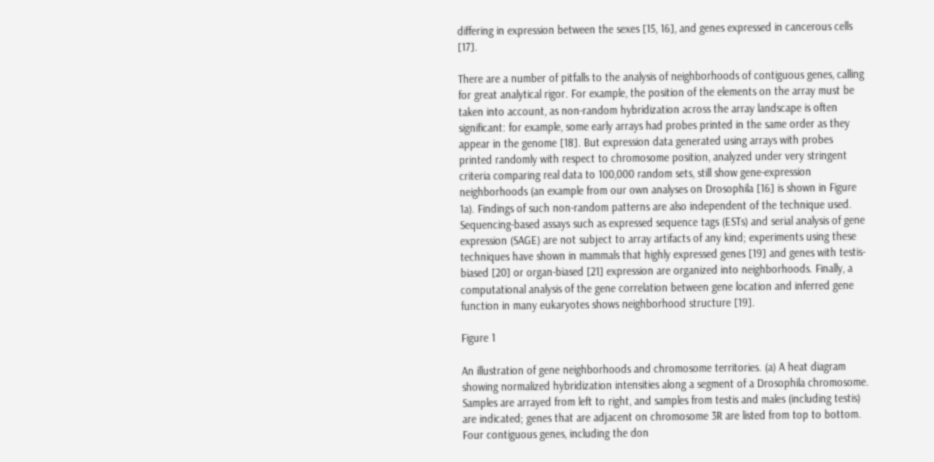differing in expression between the sexes [15, 16], and genes expressed in cancerous cells [17].

There are a number of pitfalls to the analysis of neighborhoods of contiguous genes, calling for great analytical rigor. For example, the position of the elements on the array must be taken into account, as non-random hybridization across the array landscape is often significant: for example, some early arrays had probes printed in the same order as they appear in the genome [18]. But expression data generated using arrays with probes printed randomly with respect to chromosome position, analyzed under very stringent criteria comparing real data to 100,000 random sets, still show gene-expression neighborhoods (an example from our own analyses on Drosophila [16] is shown in Figure 1a). Findings of such non-random patterns are also independent of the technique used. Sequencing-based assays such as expressed sequence tags (ESTs) and serial analysis of gene expression (SAGE) are not subject to array artifacts of any kind; experiments using these techniques have shown in mammals that highly expressed genes [19] and genes with testis-biased [20] or organ-biased [21] expression are organized into neighborhoods. Finally, a computational analysis of the gene correlation between gene location and inferred gene function in many eukaryotes shows neighborhood structure [19].

Figure 1

An illustration of gene neighborhoods and chromosome territories. (a) A heat diagram showing normalized hybridization intensities along a segment of a Drosophila chromosome. Samples are arrayed from left to right, and samples from testis and males (including testis) are indicated; genes that are adjacent on chromosome 3R are listed from top to bottom. Four contiguous genes, including the don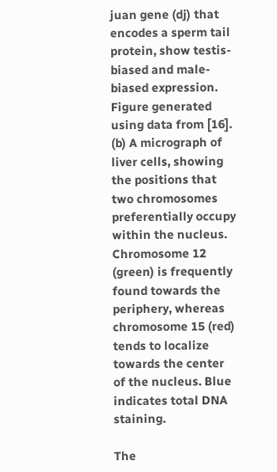juan gene (dj) that encodes a sperm tail protein, show testis-biased and male-biased expression. Figure generated using data from [16]. (b) A micrograph of liver cells, showing the positions that two chromosomes preferentially occupy within the nucleus. Chromosome 12 (green) is frequently found towards the periphery, whereas chromosome 15 (red) tends to localize towards the center of the nucleus. Blue indicates total DNA staining.

The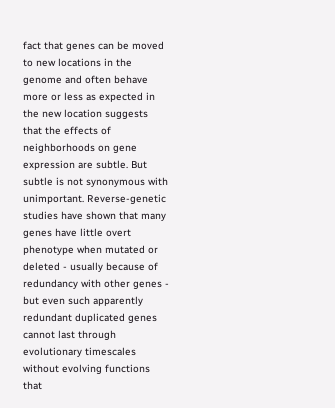fact that genes can be moved to new locations in the genome and often behave more or less as expected in the new location suggests that the effects of neighborhoods on gene expression are subtle. But subtle is not synonymous with unimportant. Reverse-genetic studies have shown that many genes have little overt phenotype when mutated or deleted - usually because of redundancy with other genes - but even such apparently redundant duplicated genes cannot last through evolutionary timescales without evolving functions that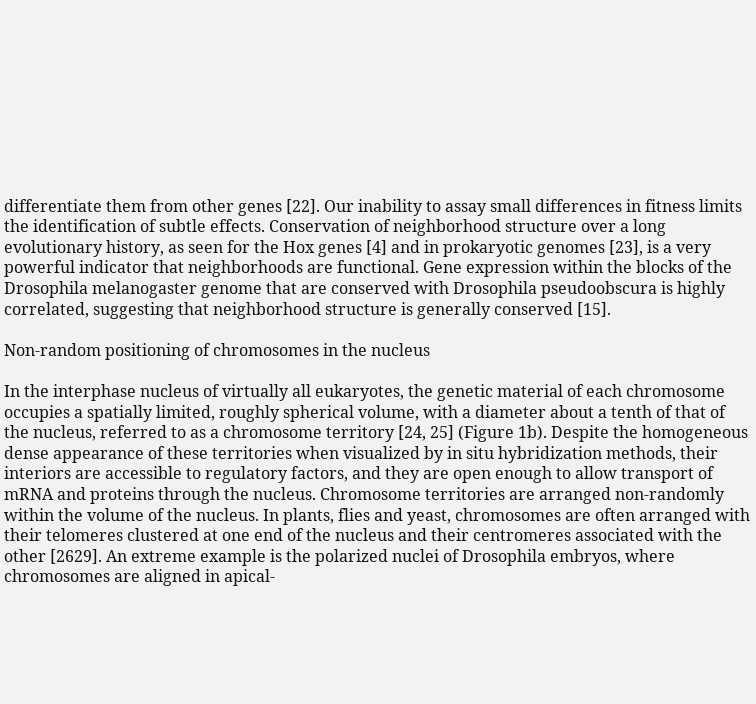differentiate them from other genes [22]. Our inability to assay small differences in fitness limits the identification of subtle effects. Conservation of neighborhood structure over a long evolutionary history, as seen for the Hox genes [4] and in prokaryotic genomes [23], is a very powerful indicator that neighborhoods are functional. Gene expression within the blocks of the Drosophila melanogaster genome that are conserved with Drosophila pseudoobscura is highly correlated, suggesting that neighborhood structure is generally conserved [15].

Non-random positioning of chromosomes in the nucleus

In the interphase nucleus of virtually all eukaryotes, the genetic material of each chromosome occupies a spatially limited, roughly spherical volume, with a diameter about a tenth of that of the nucleus, referred to as a chromosome territory [24, 25] (Figure 1b). Despite the homogeneous dense appearance of these territories when visualized by in situ hybridization methods, their interiors are accessible to regulatory factors, and they are open enough to allow transport of mRNA and proteins through the nucleus. Chromosome territories are arranged non-randomly within the volume of the nucleus. In plants, flies and yeast, chromosomes are often arranged with their telomeres clustered at one end of the nucleus and their centromeres associated with the other [2629]. An extreme example is the polarized nuclei of Drosophila embryos, where chromosomes are aligned in apical-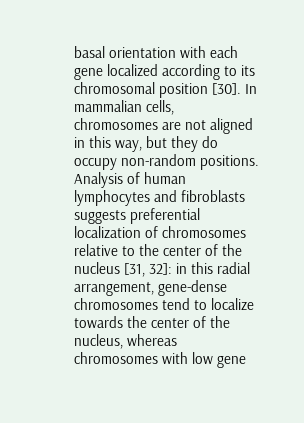basal orientation with each gene localized according to its chromosomal position [30]. In mammalian cells, chromosomes are not aligned in this way, but they do occupy non-random positions. Analysis of human lymphocytes and fibroblasts suggests preferential localization of chromosomes relative to the center of the nucleus [31, 32]: in this radial arrangement, gene-dense chromosomes tend to localize towards the center of the nucleus, whereas chromosomes with low gene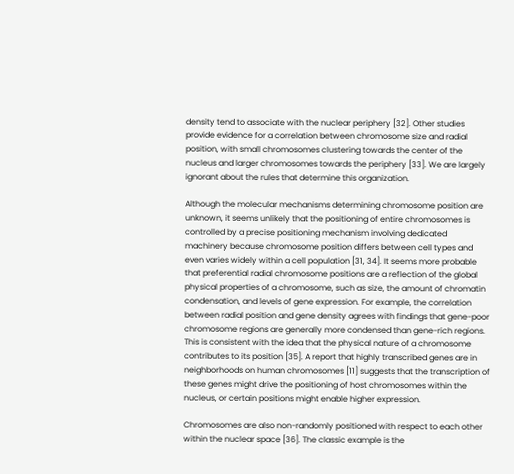density tend to associate with the nuclear periphery [32]. Other studies provide evidence for a correlation between chromosome size and radial position, with small chromosomes clustering towards the center of the nucleus and larger chromosomes towards the periphery [33]. We are largely ignorant about the rules that determine this organization.

Although the molecular mechanisms determining chromosome position are unknown, it seems unlikely that the positioning of entire chromosomes is controlled by a precise positioning mechanism involving dedicated machinery because chromosome position differs between cell types and even varies widely within a cell population [31, 34]. It seems more probable that preferential radial chromosome positions are a reflection of the global physical properties of a chromosome, such as size, the amount of chromatin condensation, and levels of gene expression. For example, the correlation between radial position and gene density agrees with findings that gene-poor chromosome regions are generally more condensed than gene-rich regions. This is consistent with the idea that the physical nature of a chromosome contributes to its position [35]. A report that highly transcribed genes are in neighborhoods on human chromosomes [11] suggests that the transcription of these genes might drive the positioning of host chromosomes within the nucleus, or certain positions might enable higher expression.

Chromosomes are also non-randomly positioned with respect to each other within the nuclear space [36]. The classic example is the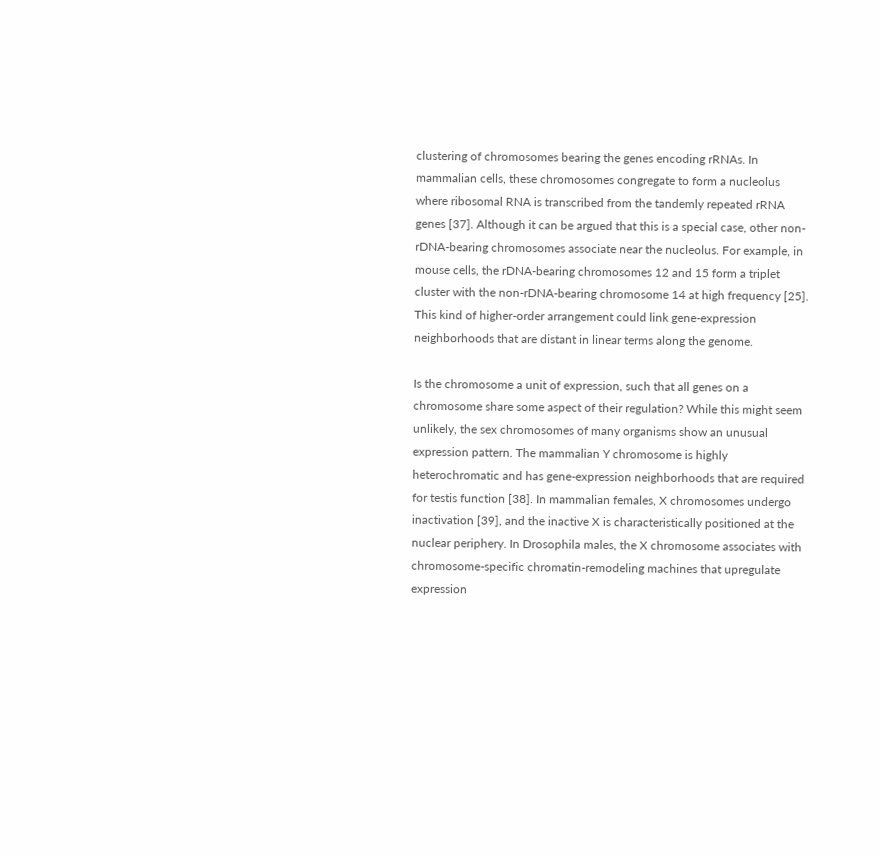clustering of chromosomes bearing the genes encoding rRNAs. In mammalian cells, these chromosomes congregate to form a nucleolus where ribosomal RNA is transcribed from the tandemly repeated rRNA genes [37]. Although it can be argued that this is a special case, other non-rDNA-bearing chromosomes associate near the nucleolus. For example, in mouse cells, the rDNA-bearing chromosomes 12 and 15 form a triplet cluster with the non-rDNA-bearing chromosome 14 at high frequency [25]. This kind of higher-order arrangement could link gene-expression neighborhoods that are distant in linear terms along the genome.

Is the chromosome a unit of expression, such that all genes on a chromosome share some aspect of their regulation? While this might seem unlikely, the sex chromosomes of many organisms show an unusual expression pattern. The mammalian Y chromosome is highly heterochromatic and has gene-expression neighborhoods that are required for testis function [38]. In mammalian females, X chromosomes undergo inactivation [39], and the inactive X is characteristically positioned at the nuclear periphery. In Drosophila males, the X chromosome associates with chromosome-specific chromatin-remodeling machines that upregulate expression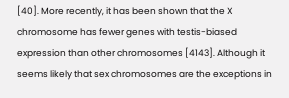[40]. More recently, it has been shown that the X chromosome has fewer genes with testis-biased expression than other chromosomes [4143]. Although it seems likely that sex chromosomes are the exceptions in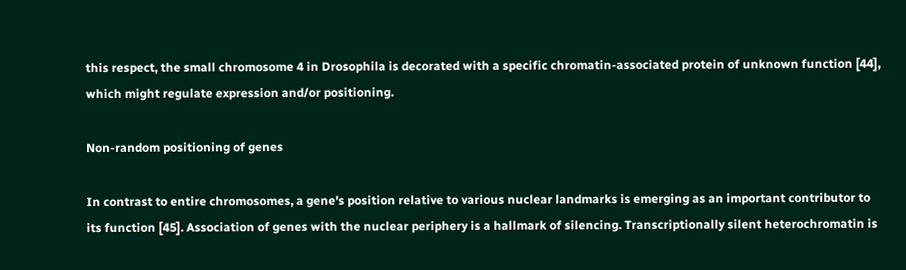this respect, the small chromosome 4 in Drosophila is decorated with a specific chromatin-associated protein of unknown function [44], which might regulate expression and/or positioning.

Non-random positioning of genes

In contrast to entire chromosomes, a gene's position relative to various nuclear landmarks is emerging as an important contributor to its function [45]. Association of genes with the nuclear periphery is a hallmark of silencing. Transcriptionally silent heterochromatin is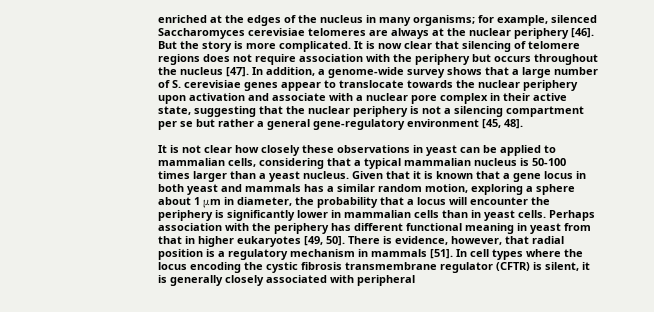enriched at the edges of the nucleus in many organisms; for example, silenced Saccharomyces cerevisiae telomeres are always at the nuclear periphery [46]. But the story is more complicated. It is now clear that silencing of telomere regions does not require association with the periphery but occurs throughout the nucleus [47]. In addition, a genome-wide survey shows that a large number of S. cerevisiae genes appear to translocate towards the nuclear periphery upon activation and associate with a nuclear pore complex in their active state, suggesting that the nuclear periphery is not a silencing compartment per se but rather a general gene-regulatory environment [45, 48].

It is not clear how closely these observations in yeast can be applied to mammalian cells, considering that a typical mammalian nucleus is 50-100 times larger than a yeast nucleus. Given that it is known that a gene locus in both yeast and mammals has a similar random motion, exploring a sphere about 1 μm in diameter, the probability that a locus will encounter the periphery is significantly lower in mammalian cells than in yeast cells. Perhaps association with the periphery has different functional meaning in yeast from that in higher eukaryotes [49, 50]. There is evidence, however, that radial position is a regulatory mechanism in mammals [51]. In cell types where the locus encoding the cystic fibrosis transmembrane regulator (CFTR) is silent, it is generally closely associated with peripheral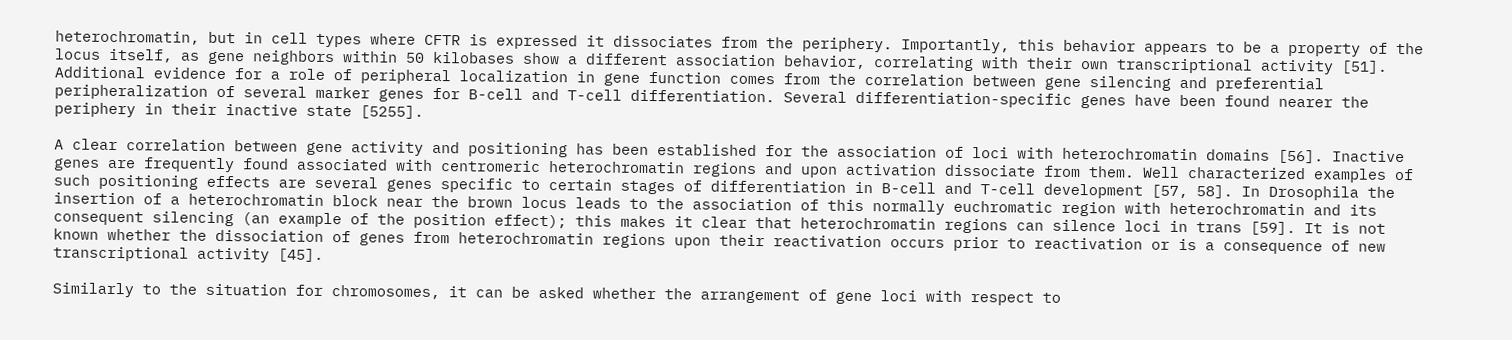heterochromatin, but in cell types where CFTR is expressed it dissociates from the periphery. Importantly, this behavior appears to be a property of the locus itself, as gene neighbors within 50 kilobases show a different association behavior, correlating with their own transcriptional activity [51]. Additional evidence for a role of peripheral localization in gene function comes from the correlation between gene silencing and preferential peripheralization of several marker genes for B-cell and T-cell differentiation. Several differentiation-specific genes have been found nearer the periphery in their inactive state [5255].

A clear correlation between gene activity and positioning has been established for the association of loci with heterochromatin domains [56]. Inactive genes are frequently found associated with centromeric heterochromatin regions and upon activation dissociate from them. Well characterized examples of such positioning effects are several genes specific to certain stages of differentiation in B-cell and T-cell development [57, 58]. In Drosophila the insertion of a heterochromatin block near the brown locus leads to the association of this normally euchromatic region with heterochromatin and its consequent silencing (an example of the position effect); this makes it clear that heterochromatin regions can silence loci in trans [59]. It is not known whether the dissociation of genes from heterochromatin regions upon their reactivation occurs prior to reactivation or is a consequence of new transcriptional activity [45].

Similarly to the situation for chromosomes, it can be asked whether the arrangement of gene loci with respect to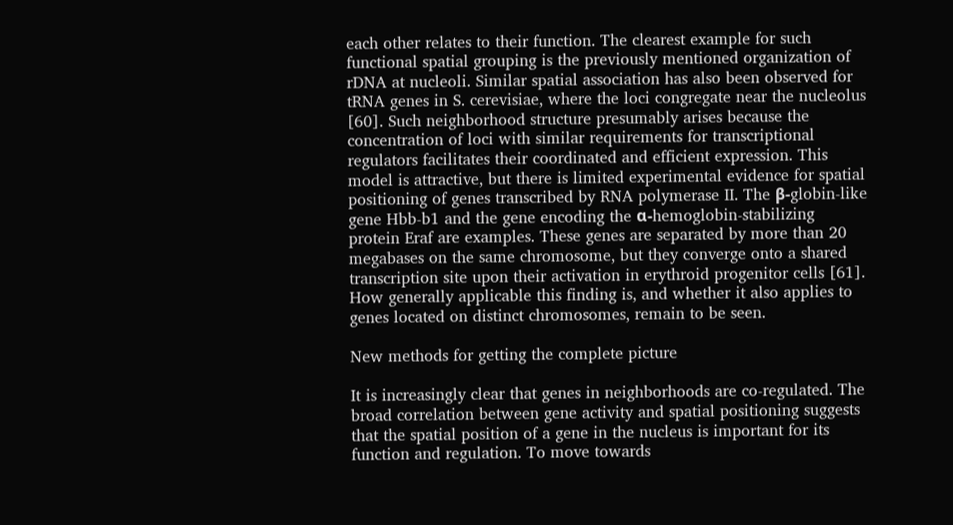each other relates to their function. The clearest example for such functional spatial grouping is the previously mentioned organization of rDNA at nucleoli. Similar spatial association has also been observed for tRNA genes in S. cerevisiae, where the loci congregate near the nucleolus [60]. Such neighborhood structure presumably arises because the concentration of loci with similar requirements for transcriptional regulators facilitates their coordinated and efficient expression. This model is attractive, but there is limited experimental evidence for spatial positioning of genes transcribed by RNA polymerase II. The β-globin-like gene Hbb-b1 and the gene encoding the α-hemoglobin-stabilizing protein Eraf are examples. These genes are separated by more than 20 megabases on the same chromosome, but they converge onto a shared transcription site upon their activation in erythroid progenitor cells [61]. How generally applicable this finding is, and whether it also applies to genes located on distinct chromosomes, remain to be seen.

New methods for getting the complete picture

It is increasingly clear that genes in neighborhoods are co-regulated. The broad correlation between gene activity and spatial positioning suggests that the spatial position of a gene in the nucleus is important for its function and regulation. To move towards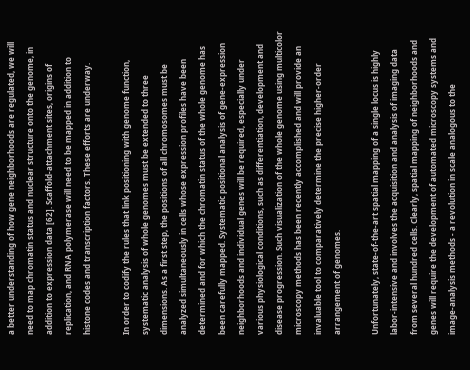a better understanding of how gene neighborhoods are regulated, we will need to map chromatin status and nuclear structure onto the genome, in addition to expression data [62]. Scaffold-attachment sites, origins of replication, and RNA polymerase will need to be mapped in addition to histone codes and transcription factors. These efforts are underway.

In order to codify the rules that link positioning with genome function, systematic analysis of whole genomes must be extended to three dimensions. As a first step, the positions of all chromosomes must be analyzed simultaneously in cells whose expression profiles have been determined and for which the chromatin status of the whole genome has been carefully mapped. Systematic positional analysis of gene-expression neighborhoods and individual genes will be required, especially under various physiological conditions, such as differentiation, development and disease progression. Such visualization of the whole genome using multicolor microscopy methods has been recently accomplished and will provide an invaluable tool to comparatively determine the precise higher-order arrangement of genomes.

Unfortunately, state-of-the-art spatial mapping of a single locus is highly labor-intensive and involves the acquisition and analysis of imaging data from several hundred cells. Clearly, spatial mapping of neighborhoods and genes will require the development of automated microscopy systems and image-analysis methods - a revolution in scale analogous to the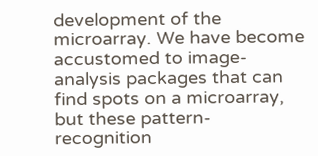development of the microarray. We have become accustomed to image-analysis packages that can find spots on a microarray, but these pattern-recognition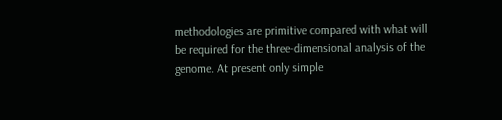methodologies are primitive compared with what will be required for the three-dimensional analysis of the genome. At present only simple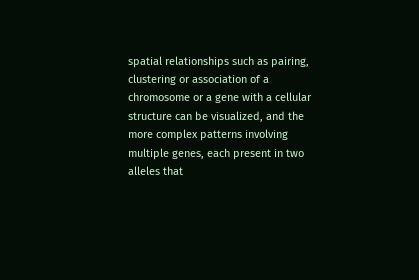spatial relationships such as pairing, clustering or association of a chromosome or a gene with a cellular structure can be visualized, and the more complex patterns involving multiple genes, each present in two alleles that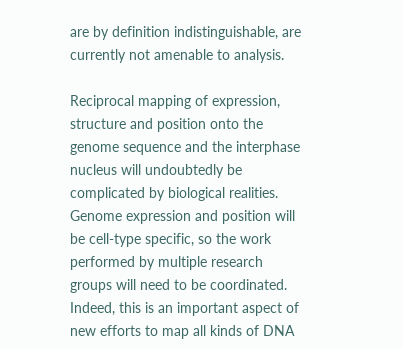are by definition indistinguishable, are currently not amenable to analysis.

Reciprocal mapping of expression, structure and position onto the genome sequence and the interphase nucleus will undoubtedly be complicated by biological realities. Genome expression and position will be cell-type specific, so the work performed by multiple research groups will need to be coordinated. Indeed, this is an important aspect of new efforts to map all kinds of DNA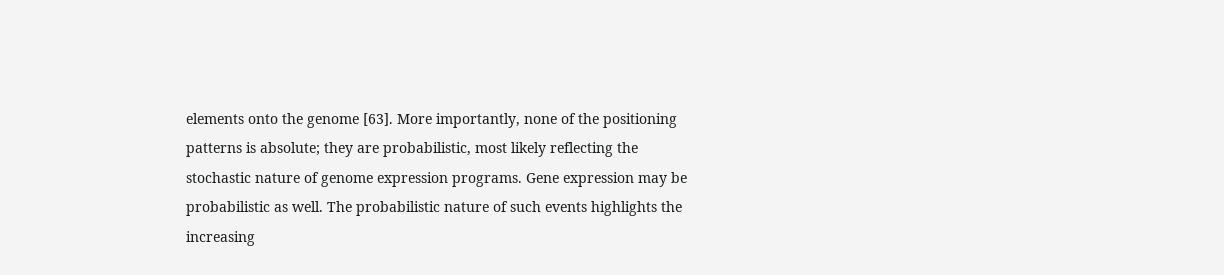elements onto the genome [63]. More importantly, none of the positioning patterns is absolute; they are probabilistic, most likely reflecting the stochastic nature of genome expression programs. Gene expression may be probabilistic as well. The probabilistic nature of such events highlights the increasing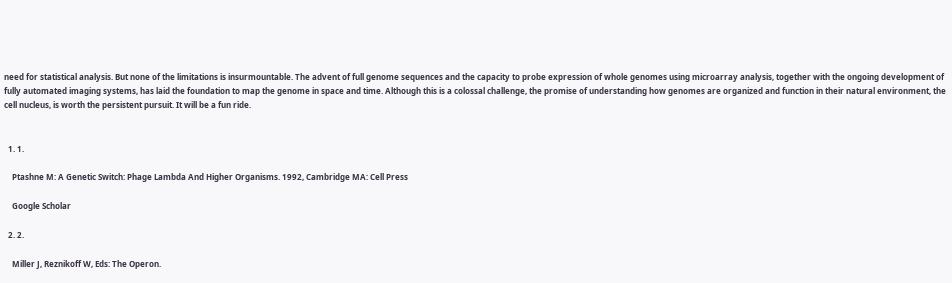need for statistical analysis. But none of the limitations is insurmountable. The advent of full genome sequences and the capacity to probe expression of whole genomes using microarray analysis, together with the ongoing development of fully automated imaging systems, has laid the foundation to map the genome in space and time. Although this is a colossal challenge, the promise of understanding how genomes are organized and function in their natural environment, the cell nucleus, is worth the persistent pursuit. It will be a fun ride.


  1. 1.

    Ptashne M: A Genetic Switch: Phage Lambda And Higher Organisms. 1992, Cambridge MA: Cell Press

    Google Scholar

  2. 2.

    Miller J, Reznikoff W, Eds: The Operon.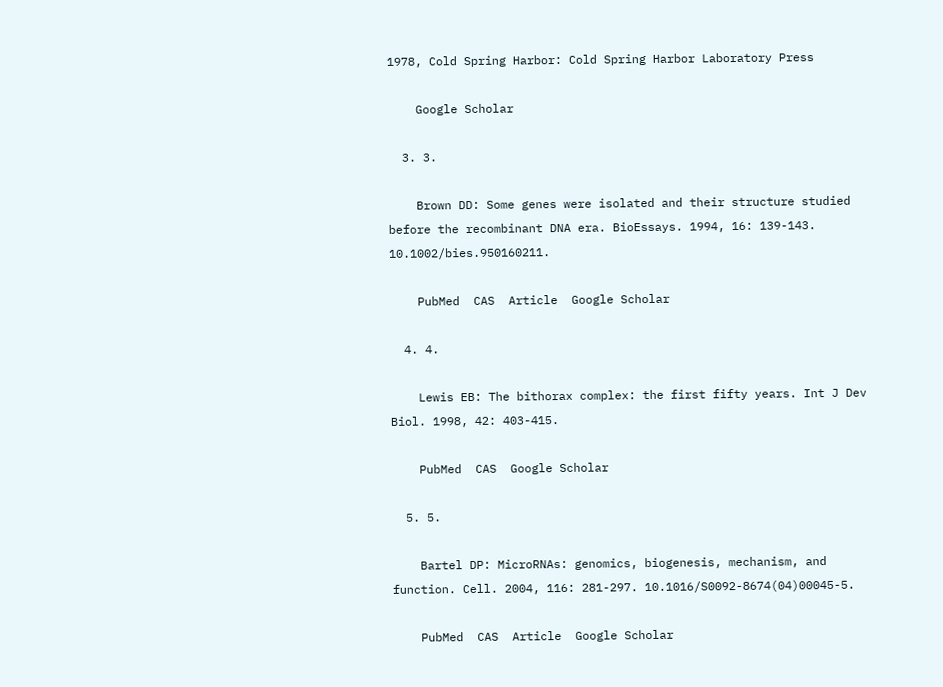1978, Cold Spring Harbor: Cold Spring Harbor Laboratory Press

    Google Scholar

  3. 3.

    Brown DD: Some genes were isolated and their structure studied before the recombinant DNA era. BioEssays. 1994, 16: 139-143. 10.1002/bies.950160211.

    PubMed  CAS  Article  Google Scholar

  4. 4.

    Lewis EB: The bithorax complex: the first fifty years. Int J Dev Biol. 1998, 42: 403-415.

    PubMed  CAS  Google Scholar

  5. 5.

    Bartel DP: MicroRNAs: genomics, biogenesis, mechanism, and function. Cell. 2004, 116: 281-297. 10.1016/S0092-8674(04)00045-5.

    PubMed  CAS  Article  Google Scholar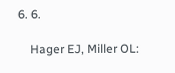6. 6.

    Hager EJ, Miller OL: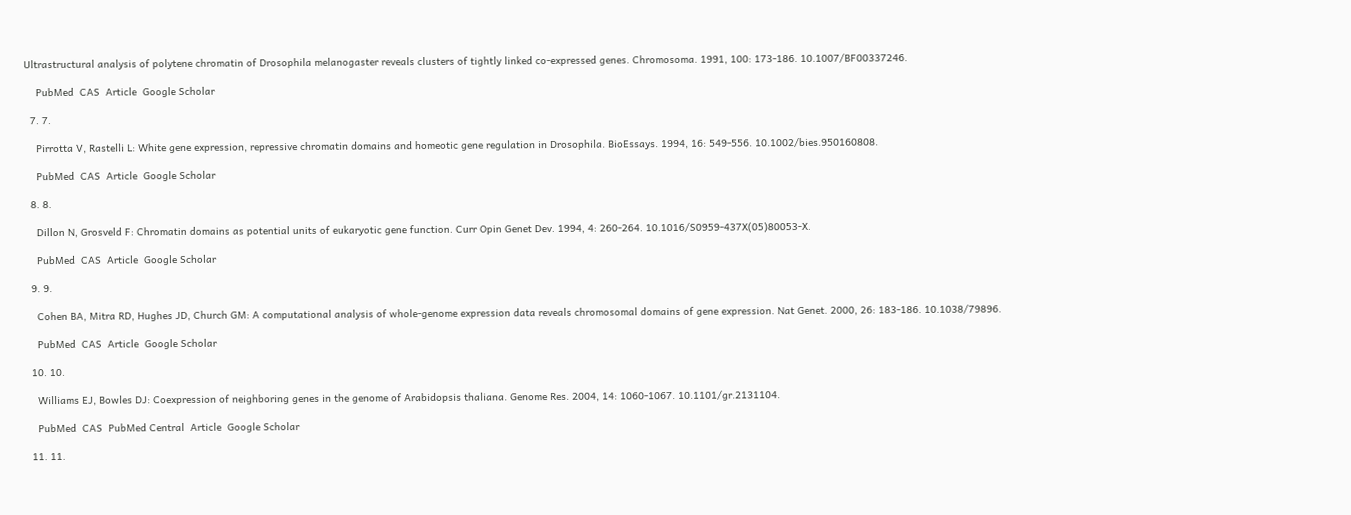Ultrastructural analysis of polytene chromatin of Drosophila melanogaster reveals clusters of tightly linked co-expressed genes. Chromosoma. 1991, 100: 173-186. 10.1007/BF00337246.

    PubMed  CAS  Article  Google Scholar

  7. 7.

    Pirrotta V, Rastelli L: White gene expression, repressive chromatin domains and homeotic gene regulation in Drosophila. BioEssays. 1994, 16: 549-556. 10.1002/bies.950160808.

    PubMed  CAS  Article  Google Scholar

  8. 8.

    Dillon N, Grosveld F: Chromatin domains as potential units of eukaryotic gene function. Curr Opin Genet Dev. 1994, 4: 260-264. 10.1016/S0959-437X(05)80053-X.

    PubMed  CAS  Article  Google Scholar

  9. 9.

    Cohen BA, Mitra RD, Hughes JD, Church GM: A computational analysis of whole-genome expression data reveals chromosomal domains of gene expression. Nat Genet. 2000, 26: 183-186. 10.1038/79896.

    PubMed  CAS  Article  Google Scholar

  10. 10.

    Williams EJ, Bowles DJ: Coexpression of neighboring genes in the genome of Arabidopsis thaliana. Genome Res. 2004, 14: 1060-1067. 10.1101/gr.2131104.

    PubMed  CAS  PubMed Central  Article  Google Scholar

  11. 11.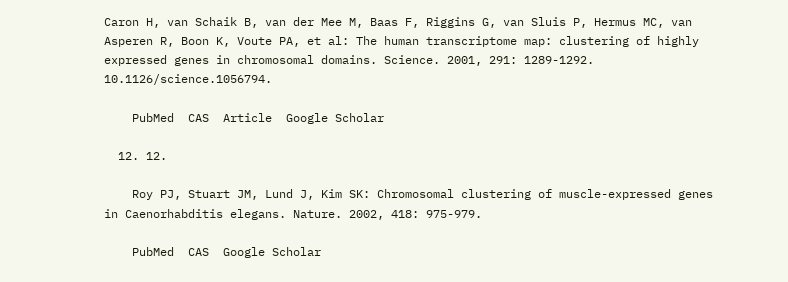Caron H, van Schaik B, van der Mee M, Baas F, Riggins G, van Sluis P, Hermus MC, van Asperen R, Boon K, Voute PA, et al: The human transcriptome map: clustering of highly expressed genes in chromosomal domains. Science. 2001, 291: 1289-1292. 10.1126/science.1056794.

    PubMed  CAS  Article  Google Scholar

  12. 12.

    Roy PJ, Stuart JM, Lund J, Kim SK: Chromosomal clustering of muscle-expressed genes in Caenorhabditis elegans. Nature. 2002, 418: 975-979.

    PubMed  CAS  Google Scholar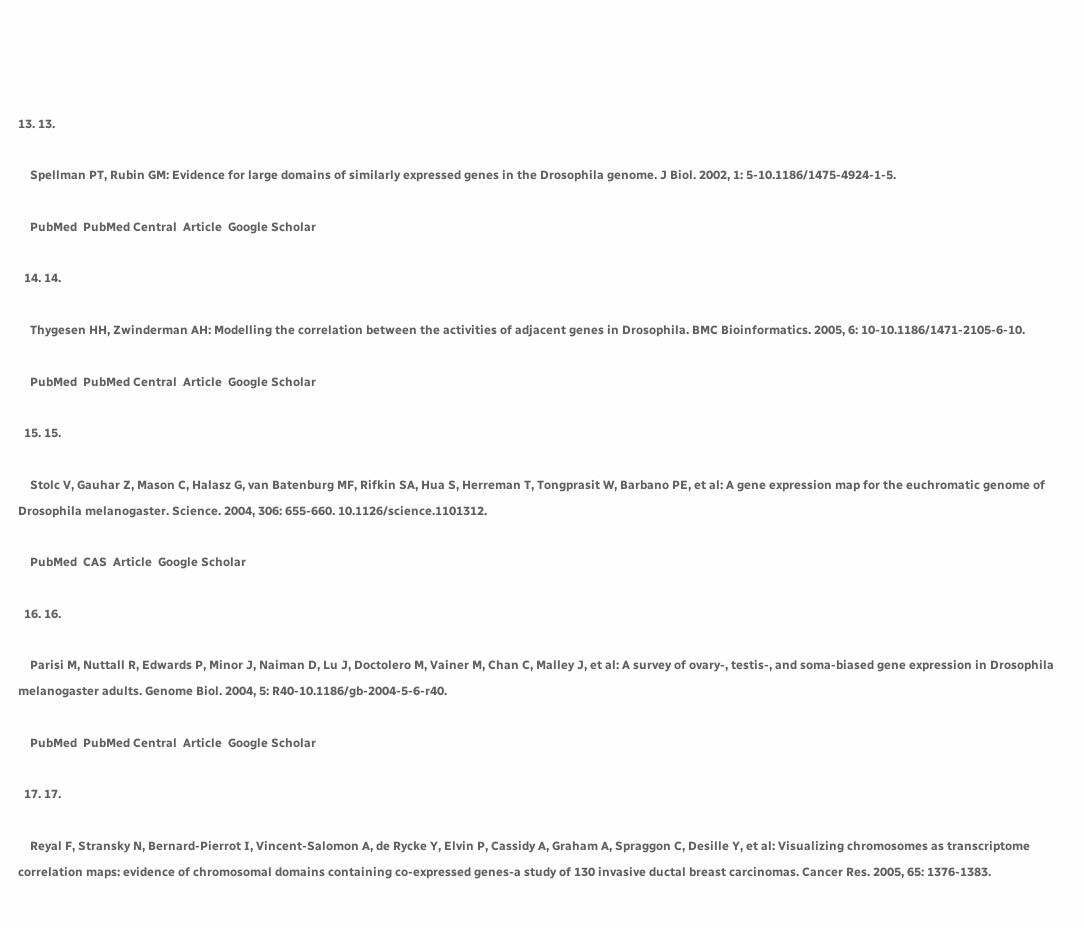13. 13.

    Spellman PT, Rubin GM: Evidence for large domains of similarly expressed genes in the Drosophila genome. J Biol. 2002, 1: 5-10.1186/1475-4924-1-5.

    PubMed  PubMed Central  Article  Google Scholar

  14. 14.

    Thygesen HH, Zwinderman AH: Modelling the correlation between the activities of adjacent genes in Drosophila. BMC Bioinformatics. 2005, 6: 10-10.1186/1471-2105-6-10.

    PubMed  PubMed Central  Article  Google Scholar

  15. 15.

    Stolc V, Gauhar Z, Mason C, Halasz G, van Batenburg MF, Rifkin SA, Hua S, Herreman T, Tongprasit W, Barbano PE, et al: A gene expression map for the euchromatic genome of Drosophila melanogaster. Science. 2004, 306: 655-660. 10.1126/science.1101312.

    PubMed  CAS  Article  Google Scholar

  16. 16.

    Parisi M, Nuttall R, Edwards P, Minor J, Naiman D, Lu J, Doctolero M, Vainer M, Chan C, Malley J, et al: A survey of ovary-, testis-, and soma-biased gene expression in Drosophila melanogaster adults. Genome Biol. 2004, 5: R40-10.1186/gb-2004-5-6-r40.

    PubMed  PubMed Central  Article  Google Scholar

  17. 17.

    Reyal F, Stransky N, Bernard-Pierrot I, Vincent-Salomon A, de Rycke Y, Elvin P, Cassidy A, Graham A, Spraggon C, Desille Y, et al: Visualizing chromosomes as transcriptome correlation maps: evidence of chromosomal domains containing co-expressed genes-a study of 130 invasive ductal breast carcinomas. Cancer Res. 2005, 65: 1376-1383.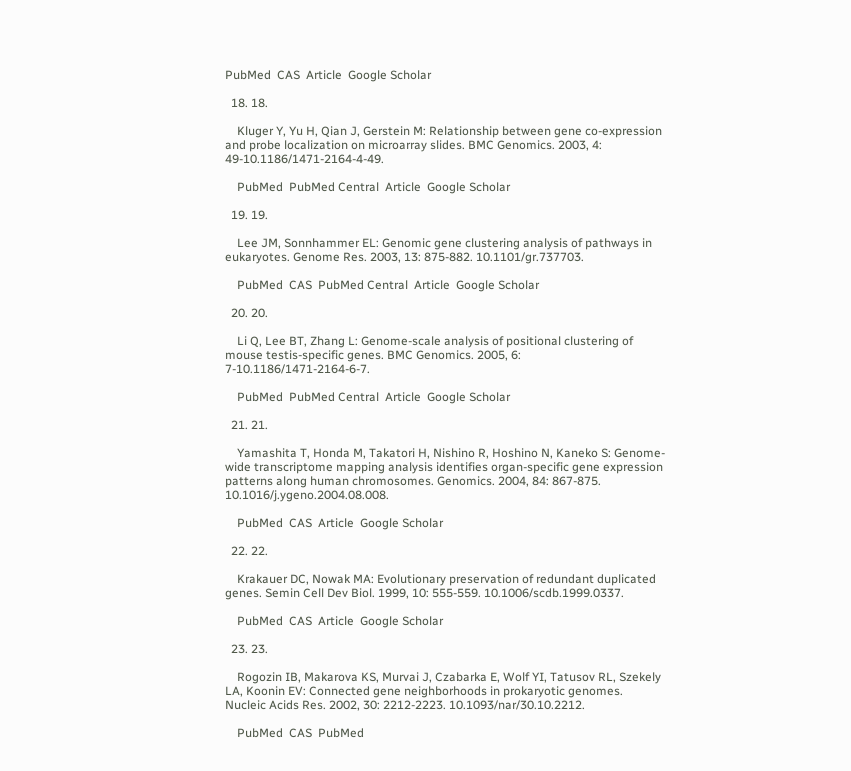PubMed  CAS  Article  Google Scholar

  18. 18.

    Kluger Y, Yu H, Qian J, Gerstein M: Relationship between gene co-expression and probe localization on microarray slides. BMC Genomics. 2003, 4: 49-10.1186/1471-2164-4-49.

    PubMed  PubMed Central  Article  Google Scholar

  19. 19.

    Lee JM, Sonnhammer EL: Genomic gene clustering analysis of pathways in eukaryotes. Genome Res. 2003, 13: 875-882. 10.1101/gr.737703.

    PubMed  CAS  PubMed Central  Article  Google Scholar

  20. 20.

    Li Q, Lee BT, Zhang L: Genome-scale analysis of positional clustering of mouse testis-specific genes. BMC Genomics. 2005, 6: 7-10.1186/1471-2164-6-7.

    PubMed  PubMed Central  Article  Google Scholar

  21. 21.

    Yamashita T, Honda M, Takatori H, Nishino R, Hoshino N, Kaneko S: Genome-wide transcriptome mapping analysis identifies organ-specific gene expression patterns along human chromosomes. Genomics. 2004, 84: 867-875. 10.1016/j.ygeno.2004.08.008.

    PubMed  CAS  Article  Google Scholar

  22. 22.

    Krakauer DC, Nowak MA: Evolutionary preservation of redundant duplicated genes. Semin Cell Dev Biol. 1999, 10: 555-559. 10.1006/scdb.1999.0337.

    PubMed  CAS  Article  Google Scholar

  23. 23.

    Rogozin IB, Makarova KS, Murvai J, Czabarka E, Wolf YI, Tatusov RL, Szekely LA, Koonin EV: Connected gene neighborhoods in prokaryotic genomes. Nucleic Acids Res. 2002, 30: 2212-2223. 10.1093/nar/30.10.2212.

    PubMed  CAS  PubMed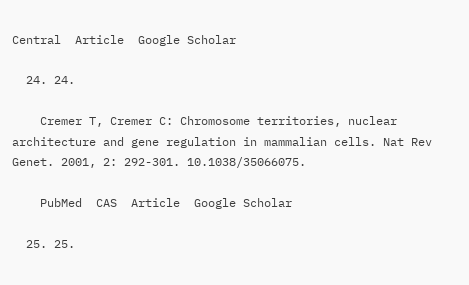Central  Article  Google Scholar

  24. 24.

    Cremer T, Cremer C: Chromosome territories, nuclear architecture and gene regulation in mammalian cells. Nat Rev Genet. 2001, 2: 292-301. 10.1038/35066075.

    PubMed  CAS  Article  Google Scholar

  25. 25.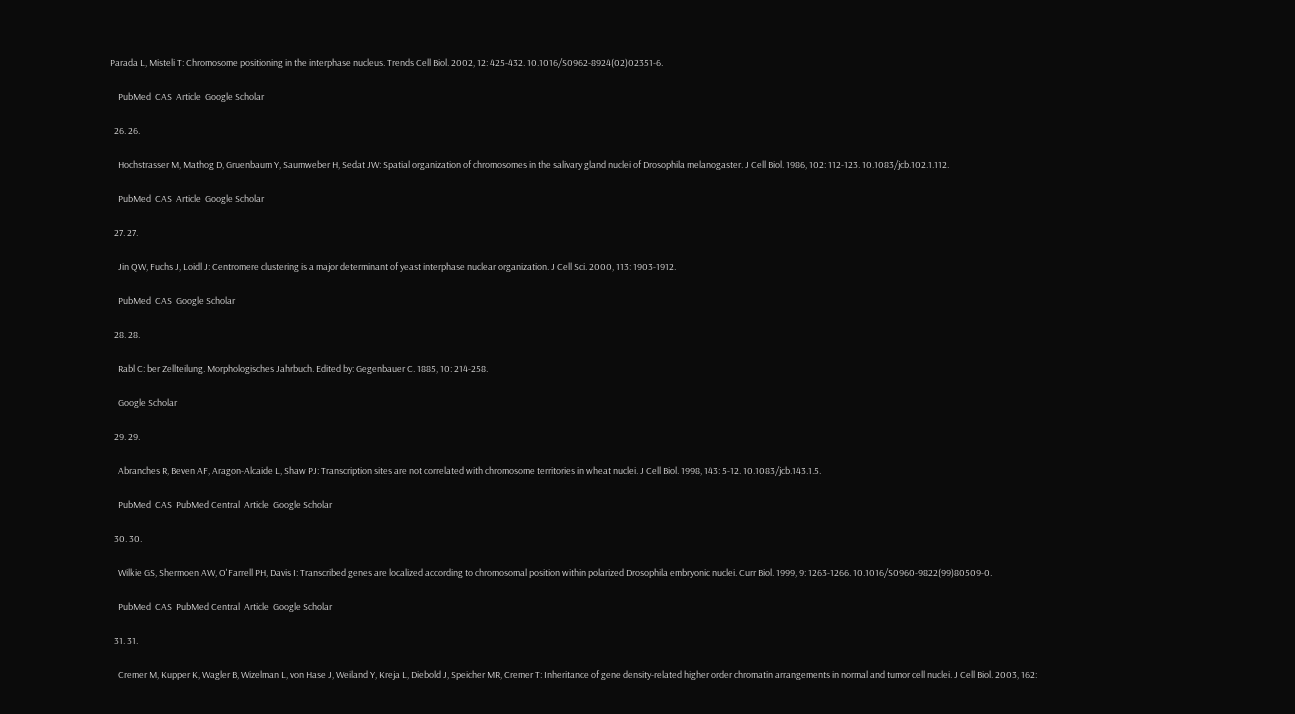Parada L, Misteli T: Chromosome positioning in the interphase nucleus. Trends Cell Biol. 2002, 12: 425-432. 10.1016/S0962-8924(02)02351-6.

    PubMed  CAS  Article  Google Scholar

  26. 26.

    Hochstrasser M, Mathog D, Gruenbaum Y, Saumweber H, Sedat JW: Spatial organization of chromosomes in the salivary gland nuclei of Drosophila melanogaster. J Cell Biol. 1986, 102: 112-123. 10.1083/jcb.102.1.112.

    PubMed  CAS  Article  Google Scholar

  27. 27.

    Jin QW, Fuchs J, Loidl J: Centromere clustering is a major determinant of yeast interphase nuclear organization. J Cell Sci. 2000, 113: 1903-1912.

    PubMed  CAS  Google Scholar

  28. 28.

    Rabl C: ber Zellteilung. Morphologisches Jahrbuch. Edited by: Gegenbauer C. 1885, 10: 214-258.

    Google Scholar

  29. 29.

    Abranches R, Beven AF, Aragon-Alcaide L, Shaw PJ: Transcription sites are not correlated with chromosome territories in wheat nuclei. J Cell Biol. 1998, 143: 5-12. 10.1083/jcb.143.1.5.

    PubMed  CAS  PubMed Central  Article  Google Scholar

  30. 30.

    Wilkie GS, Shermoen AW, O'Farrell PH, Davis I: Transcribed genes are localized according to chromosomal position within polarized Drosophila embryonic nuclei. Curr Biol. 1999, 9: 1263-1266. 10.1016/S0960-9822(99)80509-0.

    PubMed  CAS  PubMed Central  Article  Google Scholar

  31. 31.

    Cremer M, Kupper K, Wagler B, Wizelman L, von Hase J, Weiland Y, Kreja L, Diebold J, Speicher MR, Cremer T: Inheritance of gene density-related higher order chromatin arrangements in normal and tumor cell nuclei. J Cell Biol. 2003, 162: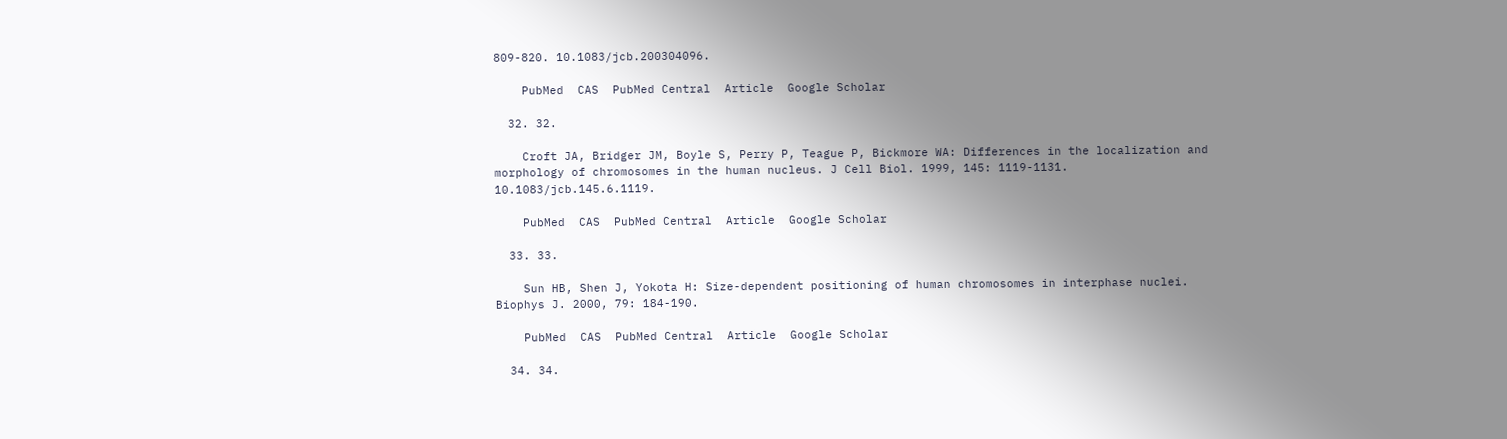809-820. 10.1083/jcb.200304096.

    PubMed  CAS  PubMed Central  Article  Google Scholar

  32. 32.

    Croft JA, Bridger JM, Boyle S, Perry P, Teague P, Bickmore WA: Differences in the localization and morphology of chromosomes in the human nucleus. J Cell Biol. 1999, 145: 1119-1131. 10.1083/jcb.145.6.1119.

    PubMed  CAS  PubMed Central  Article  Google Scholar

  33. 33.

    Sun HB, Shen J, Yokota H: Size-dependent positioning of human chromosomes in interphase nuclei. Biophys J. 2000, 79: 184-190.

    PubMed  CAS  PubMed Central  Article  Google Scholar

  34. 34.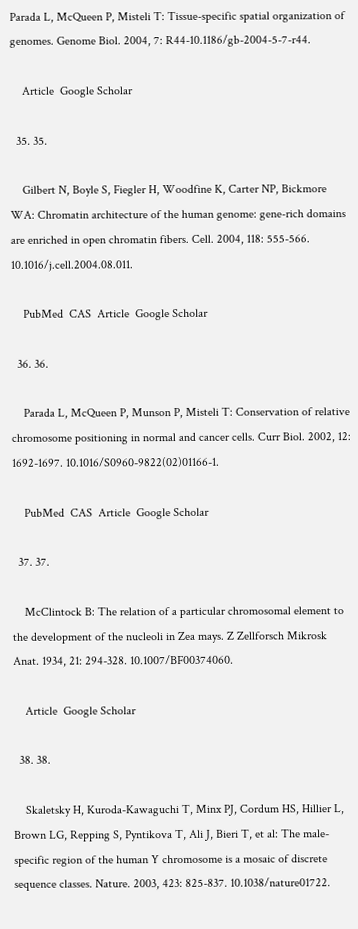Parada L, McQueen P, Misteli T: Tissue-specific spatial organization of genomes. Genome Biol. 2004, 7: R44-10.1186/gb-2004-5-7-r44.

    Article  Google Scholar

  35. 35.

    Gilbert N, Boyle S, Fiegler H, Woodfine K, Carter NP, Bickmore WA: Chromatin architecture of the human genome: gene-rich domains are enriched in open chromatin fibers. Cell. 2004, 118: 555-566. 10.1016/j.cell.2004.08.011.

    PubMed  CAS  Article  Google Scholar

  36. 36.

    Parada L, McQueen P, Munson P, Misteli T: Conservation of relative chromosome positioning in normal and cancer cells. Curr Biol. 2002, 12: 1692-1697. 10.1016/S0960-9822(02)01166-1.

    PubMed  CAS  Article  Google Scholar

  37. 37.

    McClintock B: The relation of a particular chromosomal element to the development of the nucleoli in Zea mays. Z Zellforsch Mikrosk Anat. 1934, 21: 294-328. 10.1007/BF00374060.

    Article  Google Scholar

  38. 38.

    Skaletsky H, Kuroda-Kawaguchi T, Minx PJ, Cordum HS, Hillier L, Brown LG, Repping S, Pyntikova T, Ali J, Bieri T, et al: The male-specific region of the human Y chromosome is a mosaic of discrete sequence classes. Nature. 2003, 423: 825-837. 10.1038/nature01722.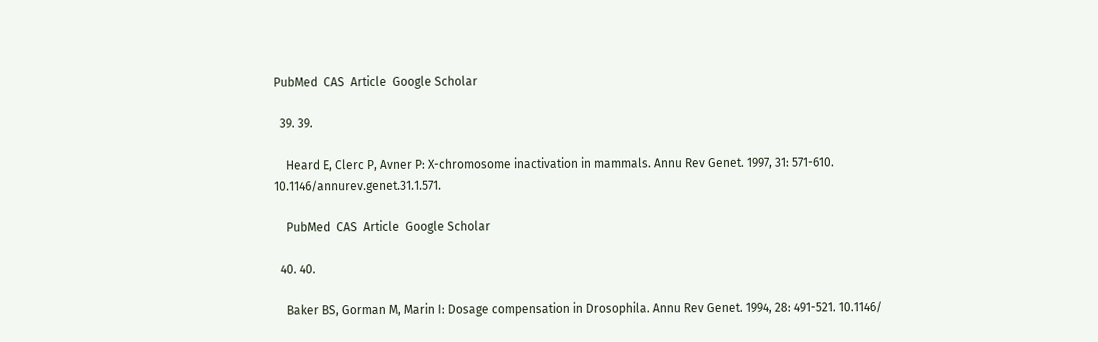PubMed  CAS  Article  Google Scholar

  39. 39.

    Heard E, Clerc P, Avner P: X-chromosome inactivation in mammals. Annu Rev Genet. 1997, 31: 571-610. 10.1146/annurev.genet.31.1.571.

    PubMed  CAS  Article  Google Scholar

  40. 40.

    Baker BS, Gorman M, Marin I: Dosage compensation in Drosophila. Annu Rev Genet. 1994, 28: 491-521. 10.1146/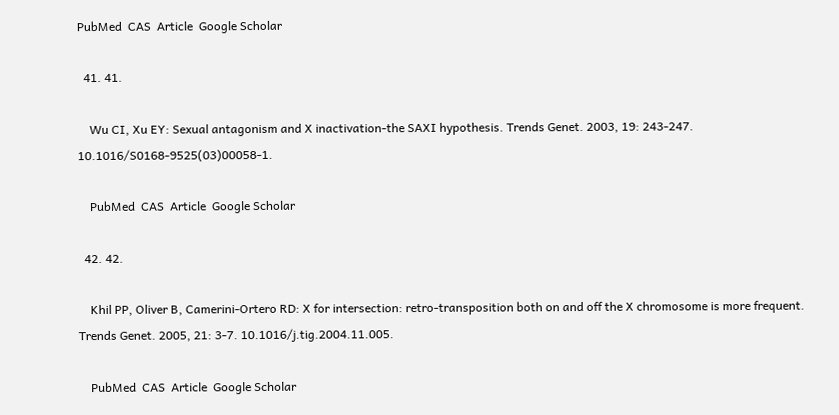PubMed  CAS  Article  Google Scholar

  41. 41.

    Wu CI, Xu EY: Sexual antagonism and X inactivation-the SAXI hypothesis. Trends Genet. 2003, 19: 243-247. 10.1016/S0168-9525(03)00058-1.

    PubMed  CAS  Article  Google Scholar

  42. 42.

    Khil PP, Oliver B, Camerini-Ortero RD: X for intersection: retro-transposition both on and off the X chromosome is more frequent. Trends Genet. 2005, 21: 3-7. 10.1016/j.tig.2004.11.005.

    PubMed  CAS  Article  Google Scholar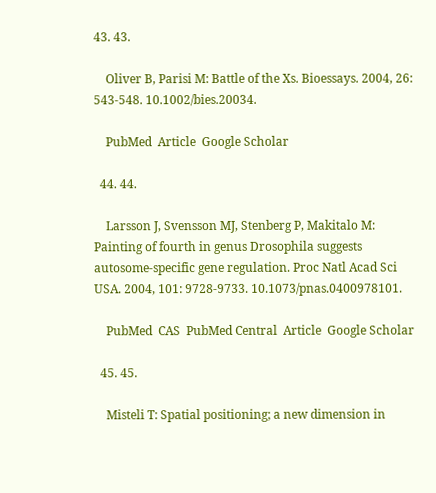43. 43.

    Oliver B, Parisi M: Battle of the Xs. Bioessays. 2004, 26: 543-548. 10.1002/bies.20034.

    PubMed  Article  Google Scholar

  44. 44.

    Larsson J, Svensson MJ, Stenberg P, Makitalo M: Painting of fourth in genus Drosophila suggests autosome-specific gene regulation. Proc Natl Acad Sci USA. 2004, 101: 9728-9733. 10.1073/pnas.0400978101.

    PubMed  CAS  PubMed Central  Article  Google Scholar

  45. 45.

    Misteli T: Spatial positioning; a new dimension in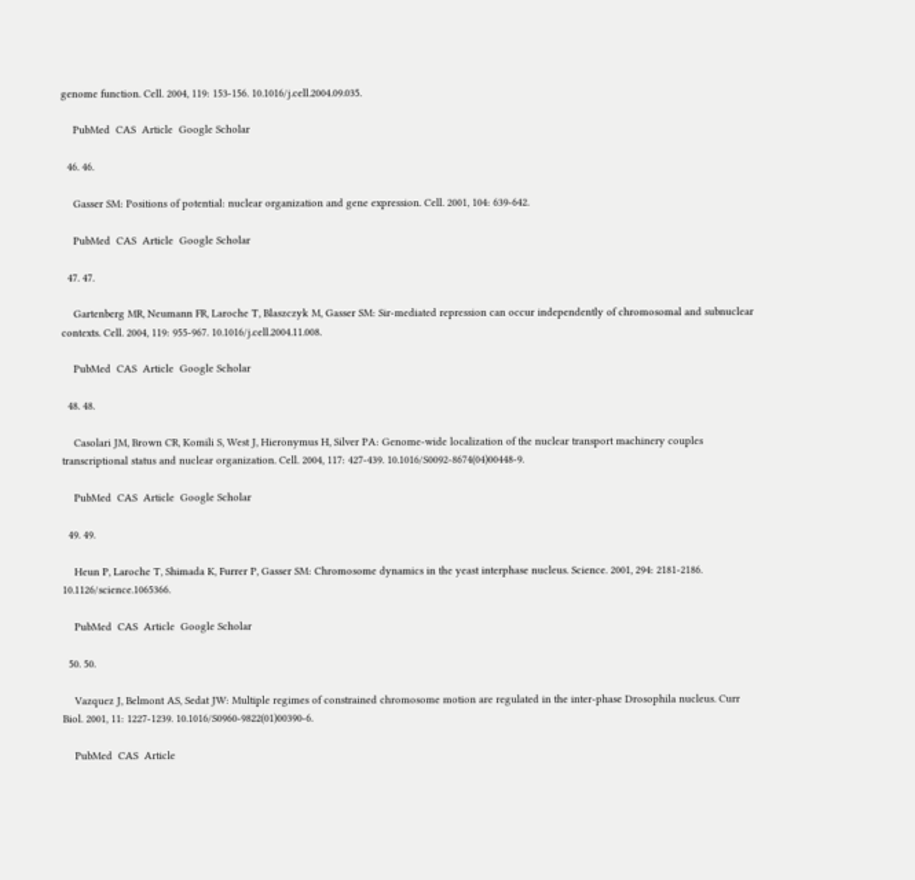genome function. Cell. 2004, 119: 153-156. 10.1016/j.cell.2004.09.035.

    PubMed  CAS  Article  Google Scholar

  46. 46.

    Gasser SM: Positions of potential: nuclear organization and gene expression. Cell. 2001, 104: 639-642.

    PubMed  CAS  Article  Google Scholar

  47. 47.

    Gartenberg MR, Neumann FR, Laroche T, Blaszczyk M, Gasser SM: Sir-mediated repression can occur independently of chromosomal and subnuclear contexts. Cell. 2004, 119: 955-967. 10.1016/j.cell.2004.11.008.

    PubMed  CAS  Article  Google Scholar

  48. 48.

    Casolari JM, Brown CR, Komili S, West J, Hieronymus H, Silver PA: Genome-wide localization of the nuclear transport machinery couples transcriptional status and nuclear organization. Cell. 2004, 117: 427-439. 10.1016/S0092-8674(04)00448-9.

    PubMed  CAS  Article  Google Scholar

  49. 49.

    Heun P, Laroche T, Shimada K, Furrer P, Gasser SM: Chromosome dynamics in the yeast interphase nucleus. Science. 2001, 294: 2181-2186. 10.1126/science.1065366.

    PubMed  CAS  Article  Google Scholar

  50. 50.

    Vazquez J, Belmont AS, Sedat JW: Multiple regimes of constrained chromosome motion are regulated in the inter-phase Drosophila nucleus. Curr Biol. 2001, 11: 1227-1239. 10.1016/S0960-9822(01)00390-6.

    PubMed  CAS  Article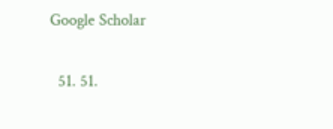Google Scholar

  51. 51.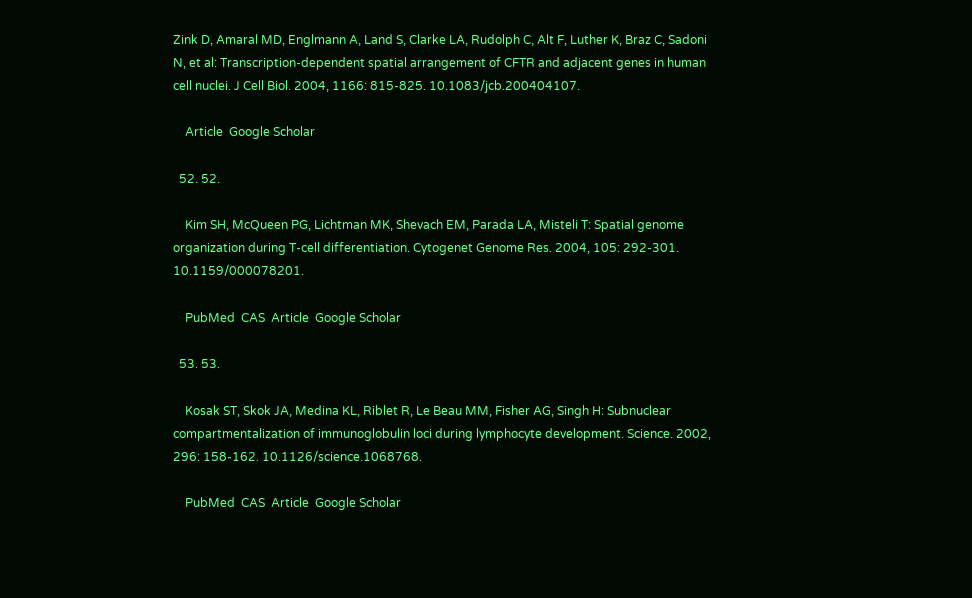Zink D, Amaral MD, Englmann A, Land S, Clarke LA, Rudolph C, Alt F, Luther K, Braz C, Sadoni N, et al: Transcription-dependent spatial arrangement of CFTR and adjacent genes in human cell nuclei. J Cell Biol. 2004, 1166: 815-825. 10.1083/jcb.200404107.

    Article  Google Scholar

  52. 52.

    Kim SH, McQueen PG, Lichtman MK, Shevach EM, Parada LA, Misteli T: Spatial genome organization during T-cell differentiation. Cytogenet Genome Res. 2004, 105: 292-301. 10.1159/000078201.

    PubMed  CAS  Article  Google Scholar

  53. 53.

    Kosak ST, Skok JA, Medina KL, Riblet R, Le Beau MM, Fisher AG, Singh H: Subnuclear compartmentalization of immunoglobulin loci during lymphocyte development. Science. 2002, 296: 158-162. 10.1126/science.1068768.

    PubMed  CAS  Article  Google Scholar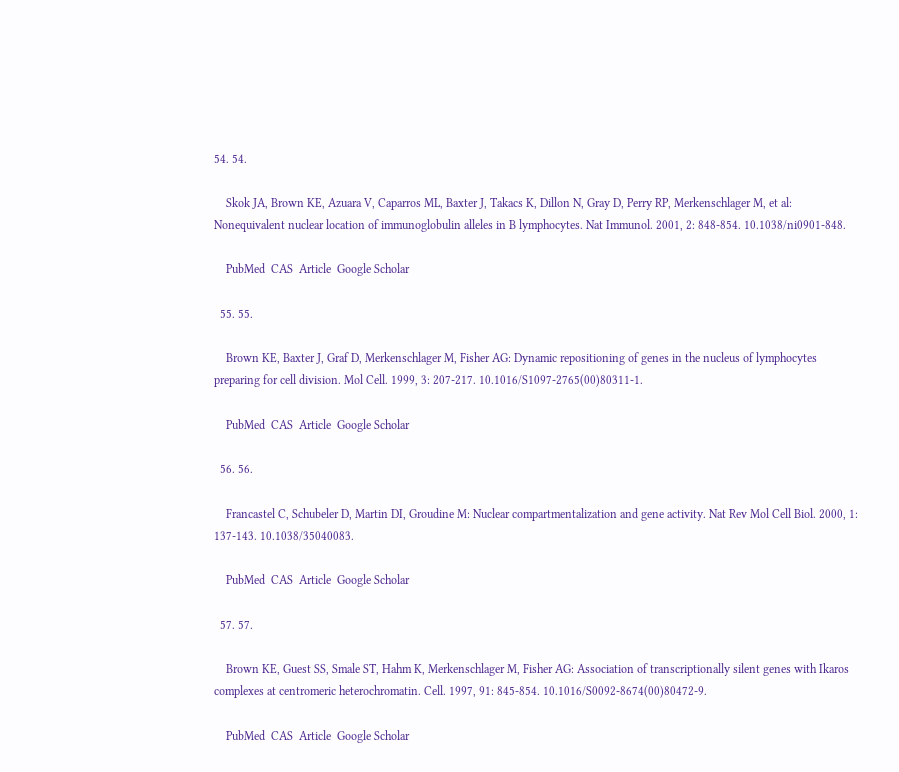54. 54.

    Skok JA, Brown KE, Azuara V, Caparros ML, Baxter J, Takacs K, Dillon N, Gray D, Perry RP, Merkenschlager M, et al: Nonequivalent nuclear location of immunoglobulin alleles in B lymphocytes. Nat Immunol. 2001, 2: 848-854. 10.1038/ni0901-848.

    PubMed  CAS  Article  Google Scholar

  55. 55.

    Brown KE, Baxter J, Graf D, Merkenschlager M, Fisher AG: Dynamic repositioning of genes in the nucleus of lymphocytes preparing for cell division. Mol Cell. 1999, 3: 207-217. 10.1016/S1097-2765(00)80311-1.

    PubMed  CAS  Article  Google Scholar

  56. 56.

    Francastel C, Schubeler D, Martin DI, Groudine M: Nuclear compartmentalization and gene activity. Nat Rev Mol Cell Biol. 2000, 1: 137-143. 10.1038/35040083.

    PubMed  CAS  Article  Google Scholar

  57. 57.

    Brown KE, Guest SS, Smale ST, Hahm K, Merkenschlager M, Fisher AG: Association of transcriptionally silent genes with Ikaros complexes at centromeric heterochromatin. Cell. 1997, 91: 845-854. 10.1016/S0092-8674(00)80472-9.

    PubMed  CAS  Article  Google Scholar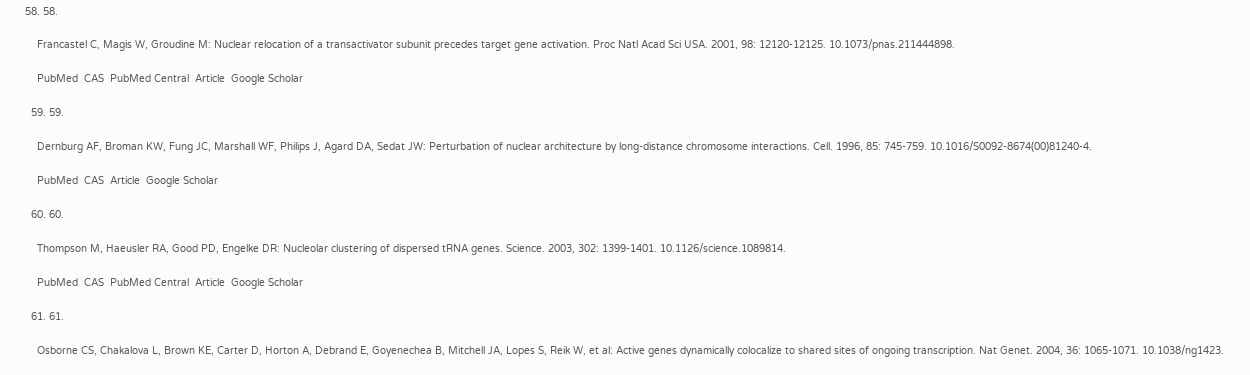58. 58.

    Francastel C, Magis W, Groudine M: Nuclear relocation of a transactivator subunit precedes target gene activation. Proc Natl Acad Sci USA. 2001, 98: 12120-12125. 10.1073/pnas.211444898.

    PubMed  CAS  PubMed Central  Article  Google Scholar

  59. 59.

    Dernburg AF, Broman KW, Fung JC, Marshall WF, Philips J, Agard DA, Sedat JW: Perturbation of nuclear architecture by long-distance chromosome interactions. Cell. 1996, 85: 745-759. 10.1016/S0092-8674(00)81240-4.

    PubMed  CAS  Article  Google Scholar

  60. 60.

    Thompson M, Haeusler RA, Good PD, Engelke DR: Nucleolar clustering of dispersed tRNA genes. Science. 2003, 302: 1399-1401. 10.1126/science.1089814.

    PubMed  CAS  PubMed Central  Article  Google Scholar

  61. 61.

    Osborne CS, Chakalova L, Brown KE, Carter D, Horton A, Debrand E, Goyenechea B, Mitchell JA, Lopes S, Reik W, et al: Active genes dynamically colocalize to shared sites of ongoing transcription. Nat Genet. 2004, 36: 1065-1071. 10.1038/ng1423.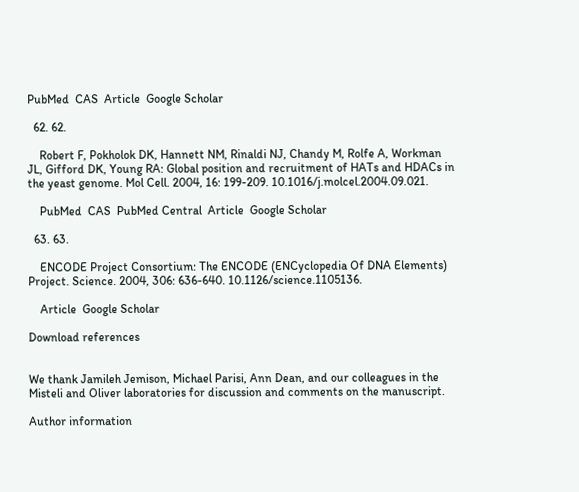PubMed  CAS  Article  Google Scholar

  62. 62.

    Robert F, Pokholok DK, Hannett NM, Rinaldi NJ, Chandy M, Rolfe A, Workman JL, Gifford DK, Young RA: Global position and recruitment of HATs and HDACs in the yeast genome. Mol Cell. 2004, 16: 199-209. 10.1016/j.molcel.2004.09.021.

    PubMed  CAS  PubMed Central  Article  Google Scholar

  63. 63.

    ENCODE Project Consortium: The ENCODE (ENCyclopedia Of DNA Elements) Project. Science. 2004, 306: 636-640. 10.1126/science.1105136.

    Article  Google Scholar

Download references


We thank Jamileh Jemison, Michael Parisi, Ann Dean, and our colleagues in the Misteli and Oliver laboratories for discussion and comments on the manuscript.

Author information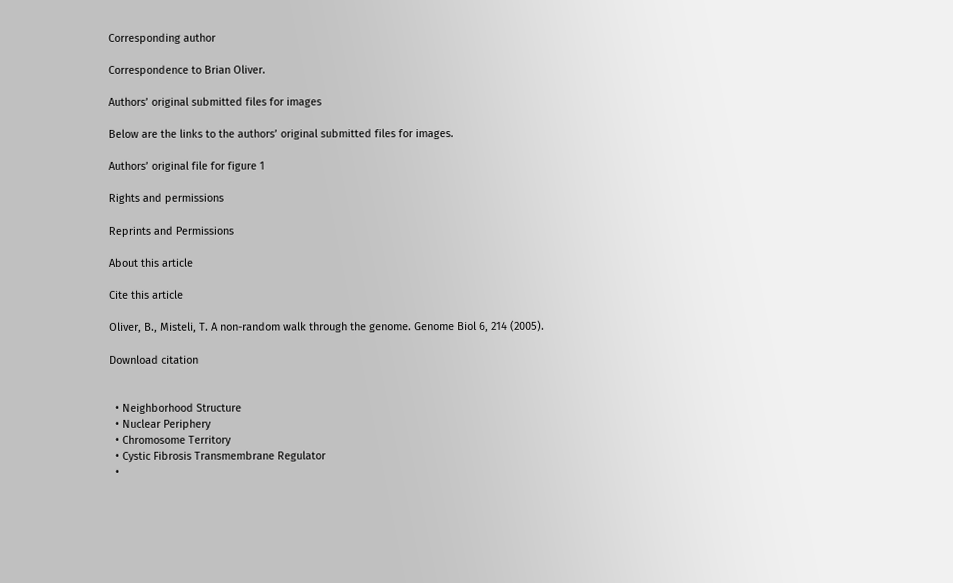Corresponding author

Correspondence to Brian Oliver.

Authors’ original submitted files for images

Below are the links to the authors’ original submitted files for images.

Authors’ original file for figure 1

Rights and permissions

Reprints and Permissions

About this article

Cite this article

Oliver, B., Misteli, T. A non-random walk through the genome. Genome Biol 6, 214 (2005).

Download citation


  • Neighborhood Structure
  • Nuclear Periphery
  • Chromosome Territory
  • Cystic Fibrosis Transmembrane Regulator
  •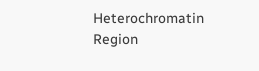Heterochromatin Region